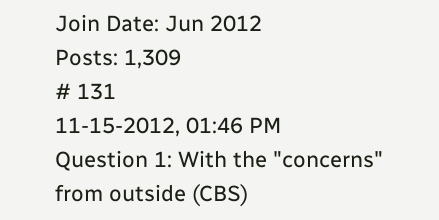Join Date: Jun 2012
Posts: 1,309
# 131
11-15-2012, 01:46 PM
Question 1: With the "concerns" from outside (CBS)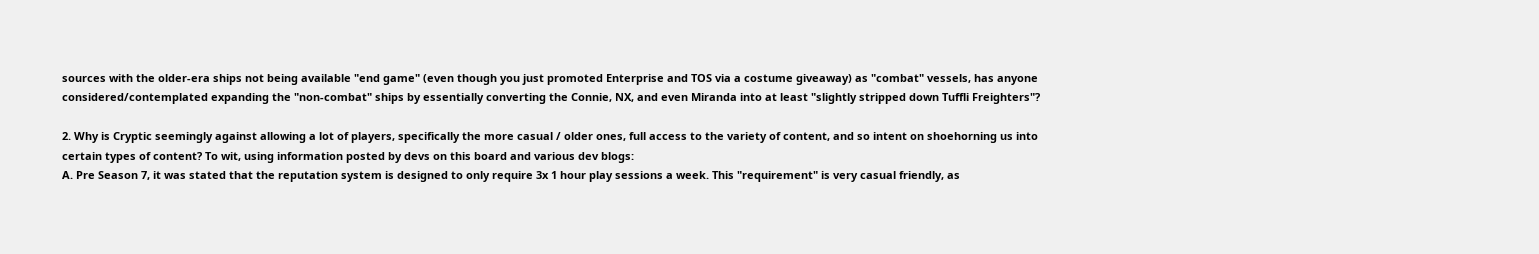sources with the older-era ships not being available "end game" (even though you just promoted Enterprise and TOS via a costume giveaway) as "combat" vessels, has anyone considered/contemplated expanding the "non-combat" ships by essentially converting the Connie, NX, and even Miranda into at least "slightly stripped down Tuffli Freighters"?

2. Why is Cryptic seemingly against allowing a lot of players, specifically the more casual / older ones, full access to the variety of content, and so intent on shoehorning us into certain types of content? To wit, using information posted by devs on this board and various dev blogs:
A. Pre Season 7, it was stated that the reputation system is designed to only require 3x 1 hour play sessions a week. This "requirement" is very casual friendly, as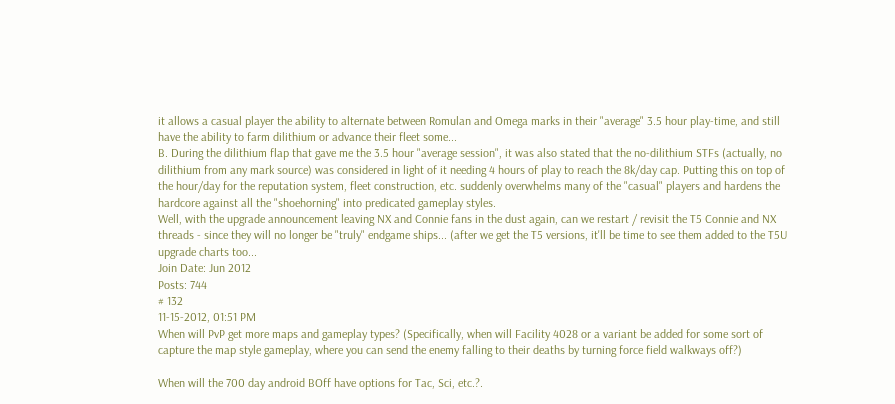it allows a casual player the ability to alternate between Romulan and Omega marks in their "average" 3.5 hour play-time, and still have the ability to farm dilithium or advance their fleet some...
B. During the dilithium flap that gave me the 3.5 hour "average session", it was also stated that the no-dilithium STFs (actually, no dilithium from any mark source) was considered in light of it needing 4 hours of play to reach the 8k/day cap. Putting this on top of the hour/day for the reputation system, fleet construction, etc. suddenly overwhelms many of the "casual" players and hardens the hardcore against all the "shoehorning" into predicated gameplay styles.
Well, with the upgrade announcement leaving NX and Connie fans in the dust again, can we restart / revisit the T5 Connie and NX threads - since they will no longer be "truly" endgame ships... (after we get the T5 versions, it'll be time to see them added to the T5U upgrade charts too...
Join Date: Jun 2012
Posts: 744
# 132
11-15-2012, 01:51 PM
When will PvP get more maps and gameplay types? (Specifically, when will Facility 4028 or a variant be added for some sort of capture the map style gameplay, where you can send the enemy falling to their deaths by turning force field walkways off?)

When will the 700 day android BOff have options for Tac, Sci, etc.?.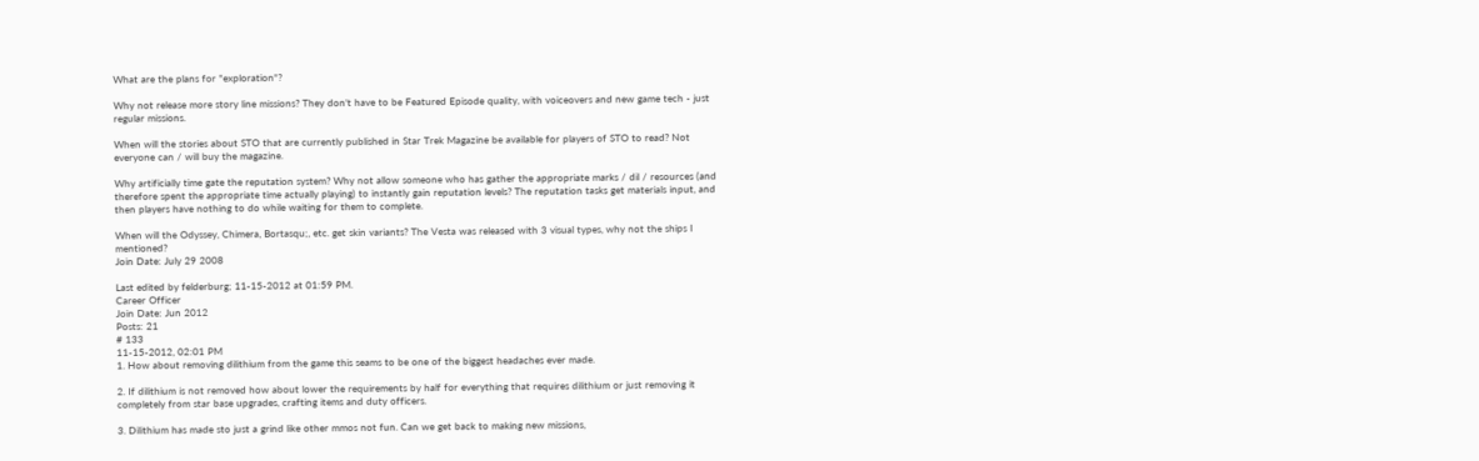What are the plans for "exploration"?

Why not release more story line missions? They don't have to be Featured Episode quality, with voiceovers and new game tech - just regular missions.

When will the stories about STO that are currently published in Star Trek Magazine be available for players of STO to read? Not everyone can / will buy the magazine.

Why artificially time gate the reputation system? Why not allow someone who has gather the appropriate marks / dil / resources (and therefore spent the appropriate time actually playing) to instantly gain reputation levels? The reputation tasks get materials input, and then players have nothing to do while waiting for them to complete.

When will the Odyssey, Chimera, Bortasqu;, etc. get skin variants? The Vesta was released with 3 visual types, why not the ships I mentioned?
Join Date: July 29 2008

Last edited by felderburg; 11-15-2012 at 01:59 PM.
Career Officer
Join Date: Jun 2012
Posts: 21
# 133
11-15-2012, 02:01 PM
1. How about removing dilithium from the game this seams to be one of the biggest headaches ever made.

2. If dilithium is not removed how about lower the requirements by half for everything that requires dilithium or just removing it completely from star base upgrades, crafting items and duty officers.

3. Dilithium has made sto just a grind like other mmos not fun. Can we get back to making new missions,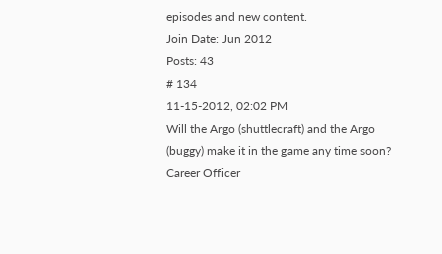episodes and new content.
Join Date: Jun 2012
Posts: 43
# 134
11-15-2012, 02:02 PM
Will the Argo (shuttlecraft) and the Argo (buggy) make it in the game any time soon?
Career Officer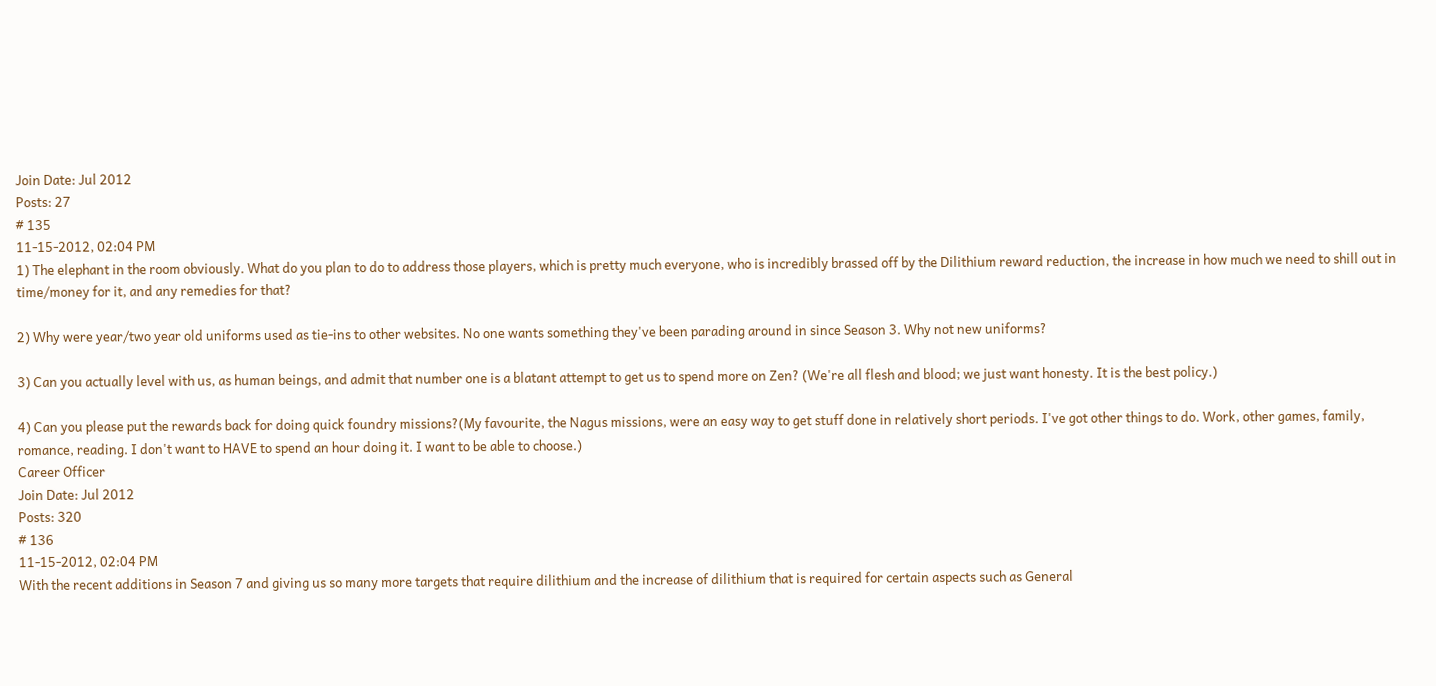Join Date: Jul 2012
Posts: 27
# 135
11-15-2012, 02:04 PM
1) The elephant in the room obviously. What do you plan to do to address those players, which is pretty much everyone, who is incredibly brassed off by the Dilithium reward reduction, the increase in how much we need to shill out in time/money for it, and any remedies for that?

2) Why were year/two year old uniforms used as tie-ins to other websites. No one wants something they've been parading around in since Season 3. Why not new uniforms?

3) Can you actually level with us, as human beings, and admit that number one is a blatant attempt to get us to spend more on Zen? (We're all flesh and blood; we just want honesty. It is the best policy.)

4) Can you please put the rewards back for doing quick foundry missions?(My favourite, the Nagus missions, were an easy way to get stuff done in relatively short periods. I've got other things to do. Work, other games, family, romance, reading. I don't want to HAVE to spend an hour doing it. I want to be able to choose.)
Career Officer
Join Date: Jul 2012
Posts: 320
# 136
11-15-2012, 02:04 PM
With the recent additions in Season 7 and giving us so many more targets that require dilithium and the increase of dilithium that is required for certain aspects such as General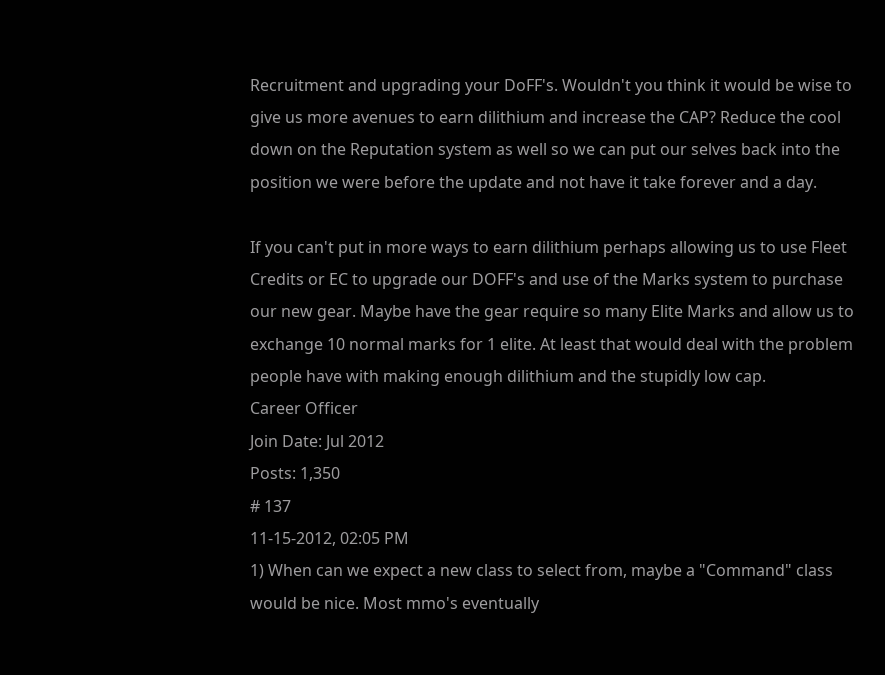Recruitment and upgrading your DoFF's. Wouldn't you think it would be wise to give us more avenues to earn dilithium and increase the CAP? Reduce the cool down on the Reputation system as well so we can put our selves back into the position we were before the update and not have it take forever and a day.

If you can't put in more ways to earn dilithium perhaps allowing us to use Fleet Credits or EC to upgrade our DOFF's and use of the Marks system to purchase our new gear. Maybe have the gear require so many Elite Marks and allow us to exchange 10 normal marks for 1 elite. At least that would deal with the problem people have with making enough dilithium and the stupidly low cap.
Career Officer
Join Date: Jul 2012
Posts: 1,350
# 137
11-15-2012, 02:05 PM
1) When can we expect a new class to select from, maybe a "Command" class would be nice. Most mmo's eventually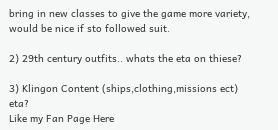bring in new classes to give the game more variety, would be nice if sto followed suit.

2) 29th century outfits.. whats the eta on thiese?

3) Klingon Content (ships,clothing,missions ect) eta?
Like my Fan Page Here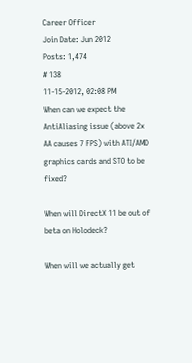Career Officer
Join Date: Jun 2012
Posts: 1,474
# 138
11-15-2012, 02:08 PM
When can we expect the AntiAliasing issue (above 2x AA causes 7 FPS) with ATI/AMD graphics cards and STO to be fixed?

When will DirectX 11 be out of beta on Holodeck?

When will we actually get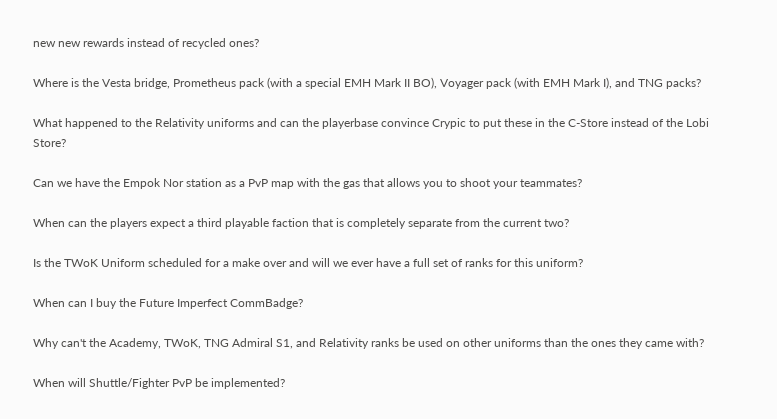new new rewards instead of recycled ones?

Where is the Vesta bridge, Prometheus pack (with a special EMH Mark II BO), Voyager pack (with EMH Mark I), and TNG packs?

What happened to the Relativity uniforms and can the playerbase convince Crypic to put these in the C-Store instead of the Lobi Store?

Can we have the Empok Nor station as a PvP map with the gas that allows you to shoot your teammates?

When can the players expect a third playable faction that is completely separate from the current two?

Is the TWoK Uniform scheduled for a make over and will we ever have a full set of ranks for this uniform?

When can I buy the Future Imperfect CommBadge?

Why can't the Academy, TWoK, TNG Admiral S1, and Relativity ranks be used on other uniforms than the ones they came with?

When will Shuttle/Fighter PvP be implemented?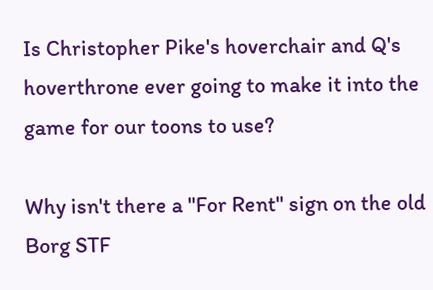Is Christopher Pike's hoverchair and Q's hoverthrone ever going to make it into the game for our toons to use?

Why isn't there a "For Rent" sign on the old Borg STF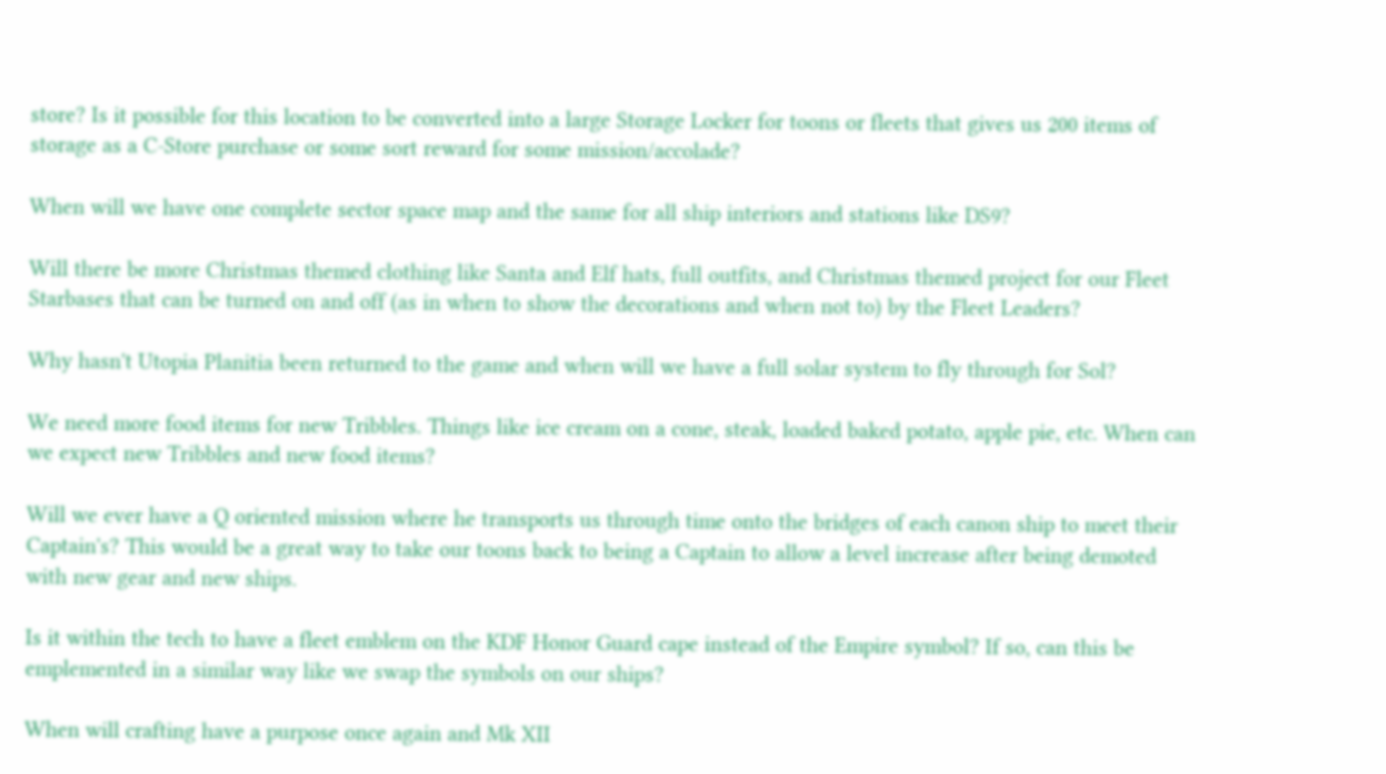store? Is it possible for this location to be converted into a large Storage Locker for toons or fleets that gives us 200 items of storage as a C-Store purchase or some sort reward for some mission/accolade?

When will we have one complete sector space map and the same for all ship interiors and stations like DS9?

Will there be more Christmas themed clothing like Santa and Elf hats, full outfits, and Christmas themed project for our Fleet Starbases that can be turned on and off (as in when to show the decorations and when not to) by the Fleet Leaders?

Why hasn't Utopia Planitia been returned to the game and when will we have a full solar system to fly through for Sol?

We need more food items for new Tribbles. Things like ice cream on a cone, steak, loaded baked potato, apple pie, etc. When can we expect new Tribbles and new food items?

Will we ever have a Q oriented mission where he transports us through time onto the bridges of each canon ship to meet their Captain's? This would be a great way to take our toons back to being a Captain to allow a level increase after being demoted with new gear and new ships.

Is it within the tech to have a fleet emblem on the KDF Honor Guard cape instead of the Empire symbol? If so, can this be emplemented in a similar way like we swap the symbols on our ships?

When will crafting have a purpose once again and Mk XII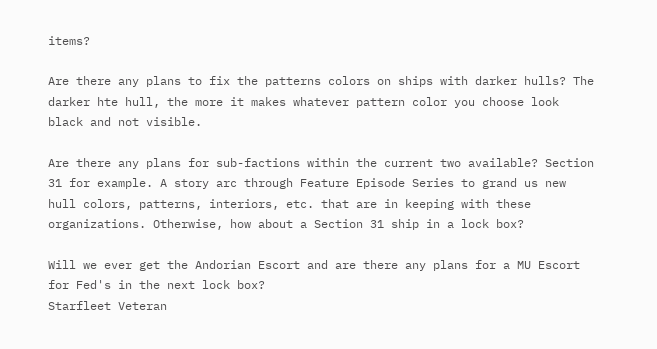items?

Are there any plans to fix the patterns colors on ships with darker hulls? The darker hte hull, the more it makes whatever pattern color you choose look black and not visible.

Are there any plans for sub-factions within the current two available? Section 31 for example. A story arc through Feature Episode Series to grand us new hull colors, patterns, interiors, etc. that are in keeping with these organizations. Otherwise, how about a Section 31 ship in a lock box?

Will we ever get the Andorian Escort and are there any plans for a MU Escort for Fed's in the next lock box?
Starfleet Veteran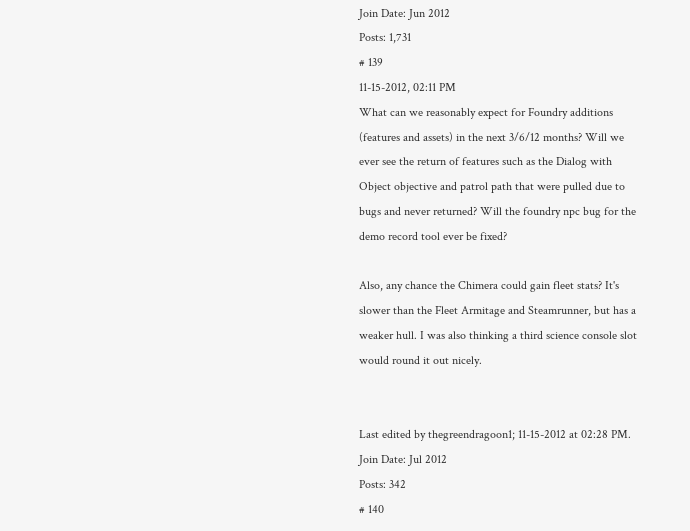Join Date: Jun 2012
Posts: 1,731
# 139
11-15-2012, 02:11 PM
What can we reasonably expect for Foundry additions (features and assets) in the next 3/6/12 months? Will we ever see the return of features such as the Dialog with Object objective and patrol path that were pulled due to bugs and never returned? Will the foundry npc bug for the demo record tool ever be fixed?

Also, any chance the Chimera could gain fleet stats? It's slower than the Fleet Armitage and Steamrunner, but has a weaker hull. I was also thinking a third science console slot would round it out nicely.


Last edited by thegreendragoon1; 11-15-2012 at 02:28 PM.
Join Date: Jul 2012
Posts: 342
# 140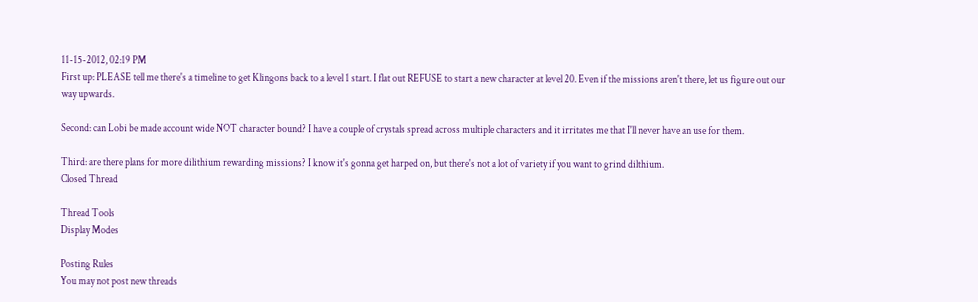11-15-2012, 02:19 PM
First up: PLEASE tell me there's a timeline to get Klingons back to a level 1 start. I flat out REFUSE to start a new character at level 20. Even if the missions aren't there, let us figure out our way upwards.

Second: can Lobi be made account wide NOT character bound? I have a couple of crystals spread across multiple characters and it irritates me that I'll never have an use for them.

Third: are there plans for more dilithium rewarding missions? I know it's gonna get harped on, but there's not a lot of variety if you want to grind dilthium.
Closed Thread

Thread Tools
Display Modes

Posting Rules
You may not post new threads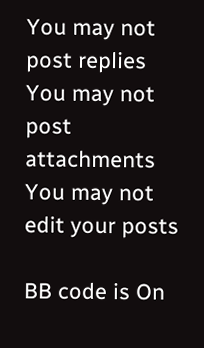You may not post replies
You may not post attachments
You may not edit your posts

BB code is On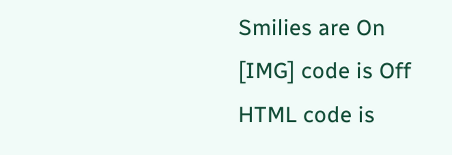Smilies are On
[IMG] code is Off
HTML code is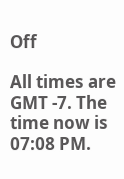Off

All times are GMT -7. The time now is 07:08 PM.